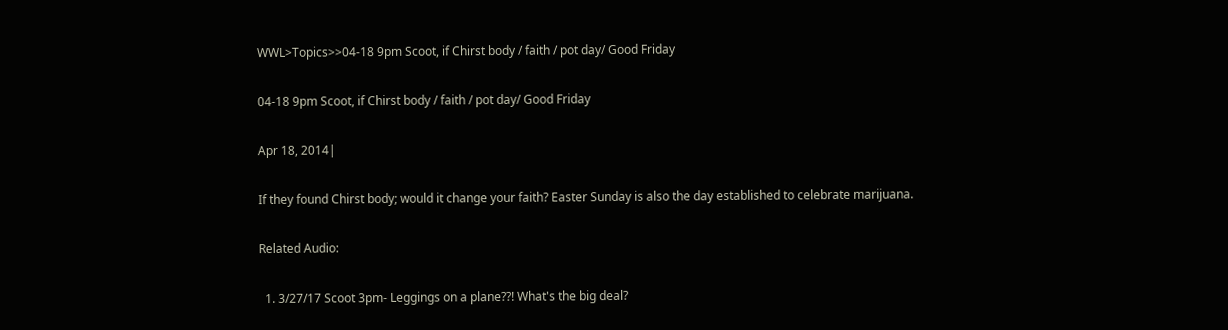WWL>Topics>>04-18 9pm Scoot, if Chirst body / faith / pot day/ Good Friday

04-18 9pm Scoot, if Chirst body / faith / pot day/ Good Friday

Apr 18, 2014|

If they found Chirst body; would it change your faith? Easter Sunday is also the day established to celebrate marijuana.

Related Audio:

  1. 3/27/17 Scoot 3pm- Leggings on a plane??! What's the big deal?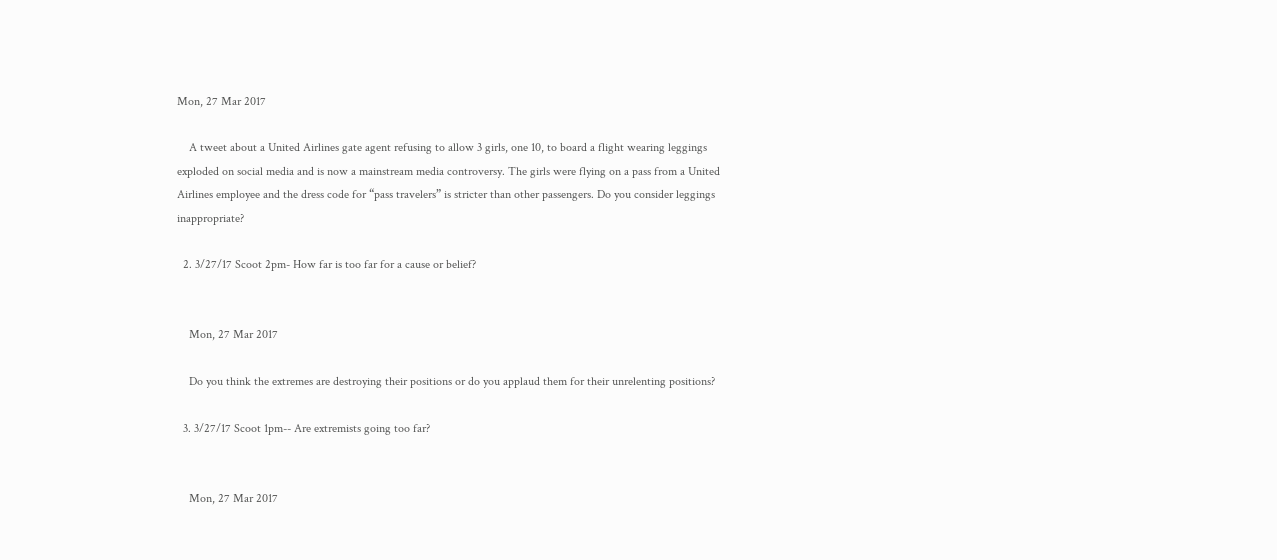Mon, 27 Mar 2017

    A tweet about a United Airlines gate agent refusing to allow 3 girls, one 10, to board a flight wearing leggings exploded on social media and is now a mainstream media controversy. The girls were flying on a pass from a United Airlines employee and the dress code for “pass travelers” is stricter than other passengers. Do you consider leggings inappropriate?

  2. 3/27/17 Scoot 2pm- How far is too far for a cause or belief?


    Mon, 27 Mar 2017

    Do you think the extremes are destroying their positions or do you applaud them for their unrelenting positions?

  3. 3/27/17 Scoot 1pm-- Are extremists going too far?


    Mon, 27 Mar 2017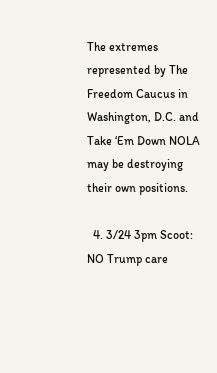The extremes represented by The Freedom Caucus in Washington, D.C. and Take ‘Em Down NOLA may be destroying their own positions.

  4. 3/24 3pm Scoot: NO Trump care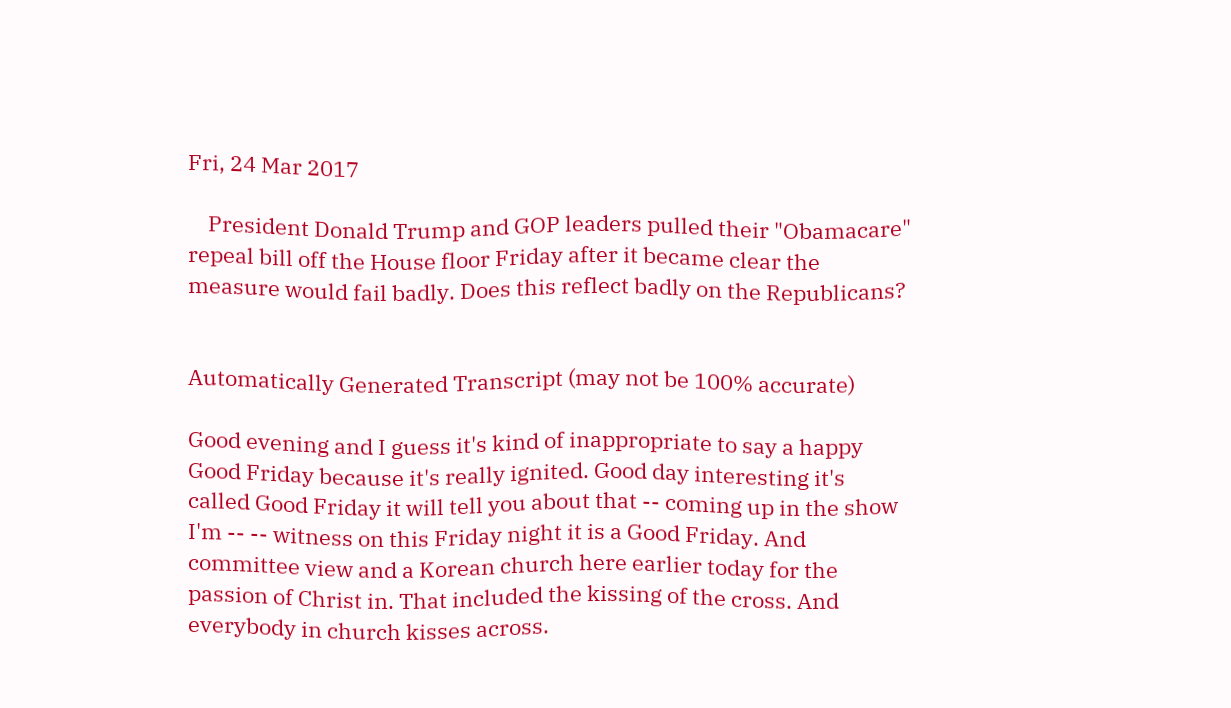Fri, 24 Mar 2017

    President Donald Trump and GOP leaders pulled their "Obamacare" repeal bill off the House floor Friday after it became clear the measure would fail badly. Does this reflect badly on the Republicans?


Automatically Generated Transcript (may not be 100% accurate)

Good evening and I guess it's kind of inappropriate to say a happy Good Friday because it's really ignited. Good day interesting it's called Good Friday it will tell you about that -- coming up in the show I'm -- -- witness on this Friday night it is a Good Friday. And committee view and a Korean church here earlier today for the passion of Christ in. That included the kissing of the cross. And everybody in church kisses across.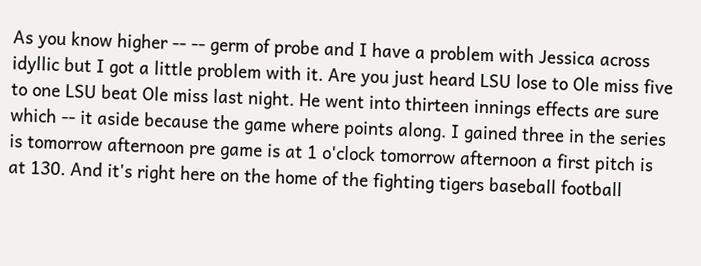As you know higher -- -- germ of probe and I have a problem with Jessica across idyllic but I got a little problem with it. Are you just heard LSU lose to Ole miss five to one LSU beat Ole miss last night. He went into thirteen innings effects are sure which -- it aside because the game where points along. I gained three in the series is tomorrow afternoon pre game is at 1 o'clock tomorrow afternoon a first pitch is at 130. And it's right here on the home of the fighting tigers baseball football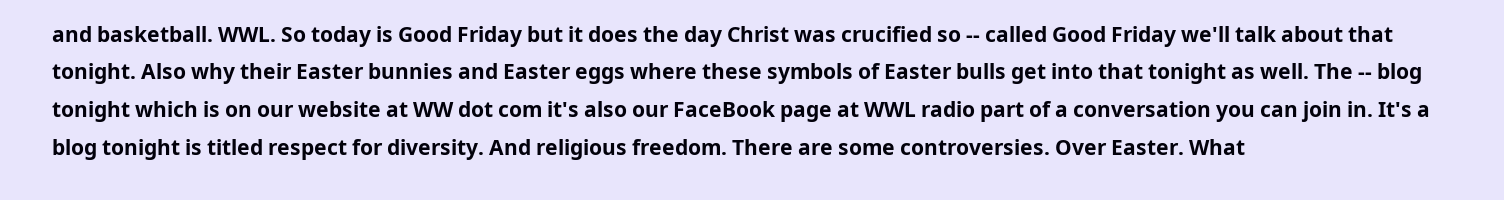and basketball. WWL. So today is Good Friday but it does the day Christ was crucified so -- called Good Friday we'll talk about that tonight. Also why their Easter bunnies and Easter eggs where these symbols of Easter bulls get into that tonight as well. The -- blog tonight which is on our website at WW dot com it's also our FaceBook page at WWL radio part of a conversation you can join in. It's a blog tonight is titled respect for diversity. And religious freedom. There are some controversies. Over Easter. What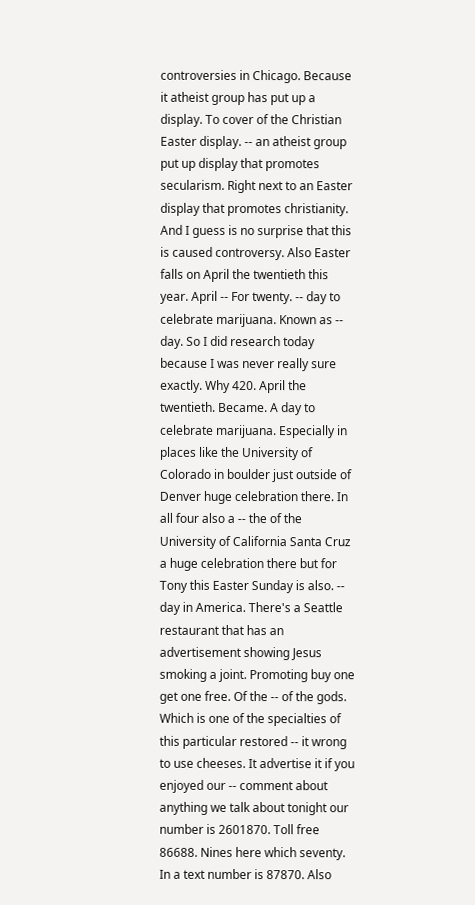controversies in Chicago. Because it atheist group has put up a display. To cover of the Christian Easter display. -- an atheist group put up display that promotes secularism. Right next to an Easter display that promotes christianity. And I guess is no surprise that this is caused controversy. Also Easter falls on April the twentieth this year. April -- For twenty. -- day to celebrate marijuana. Known as -- day. So I did research today because I was never really sure exactly. Why 420. April the twentieth. Became. A day to celebrate marijuana. Especially in places like the University of Colorado in boulder just outside of Denver huge celebration there. In all four also a -- the of the University of California Santa Cruz a huge celebration there but for Tony this Easter Sunday is also. -- day in America. There's a Seattle restaurant that has an advertisement showing Jesus smoking a joint. Promoting buy one get one free. Of the -- of the gods. Which is one of the specialties of this particular restored -- it wrong to use cheeses. It advertise it if you enjoyed our -- comment about anything we talk about tonight our number is 2601870. Toll free 86688. Nines here which seventy. In a text number is 87870. Also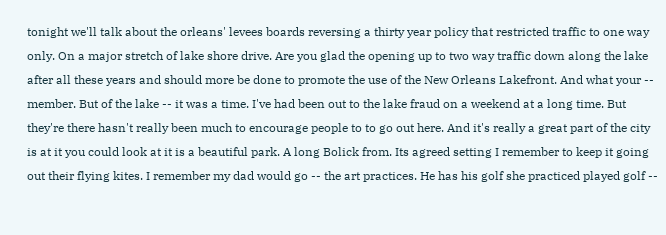tonight we'll talk about the orleans' levees boards reversing a thirty year policy that restricted traffic to one way only. On a major stretch of lake shore drive. Are you glad the opening up to two way traffic down along the lake after all these years and should more be done to promote the use of the New Orleans Lakefront. And what your -- member. But of the lake -- it was a time. I've had been out to the lake fraud on a weekend at a long time. But they're there hasn't really been much to encourage people to to go out here. And it's really a great part of the city is at it you could look at it is a beautiful park. A long Bolick from. Its agreed setting I remember to keep it going out their flying kites. I remember my dad would go -- the art practices. He has his golf she practiced played golf --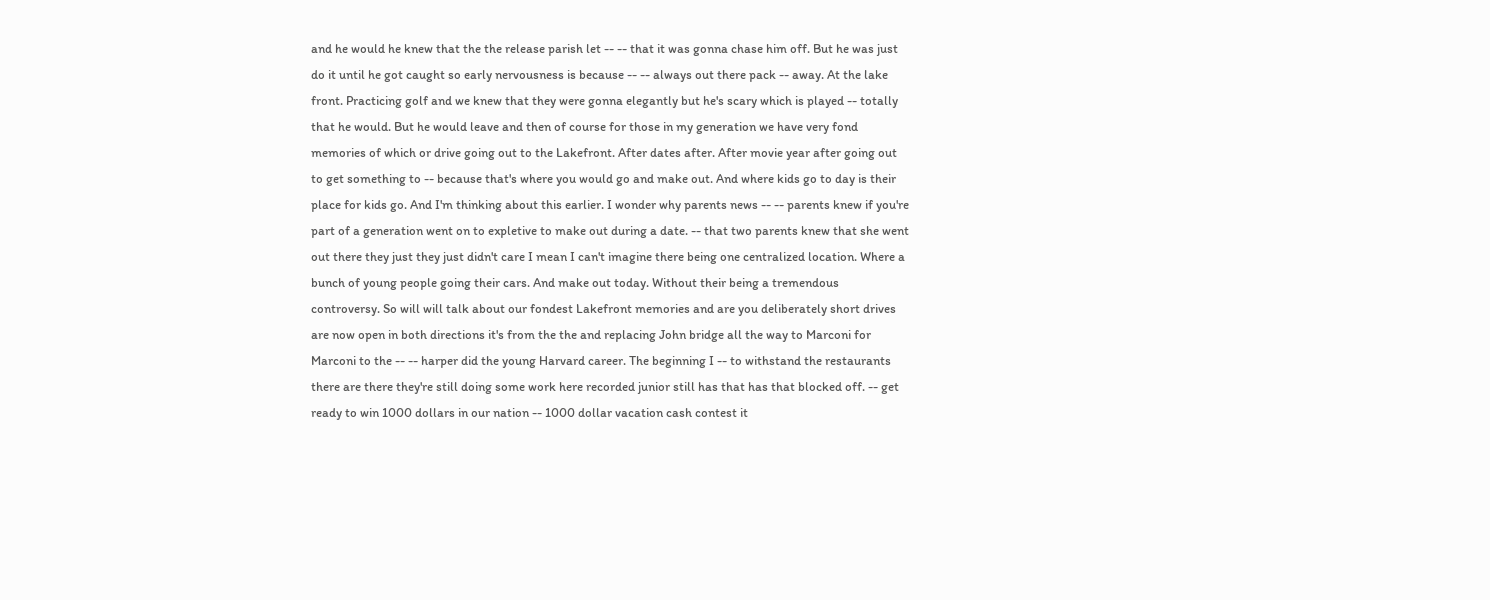and he would he knew that the the release parish let -- -- that it was gonna chase him off. But he was just do it until he got caught so early nervousness is because -- -- always out there pack -- away. At the lake front. Practicing golf and we knew that they were gonna elegantly but he's scary which is played -- totally that he would. But he would leave and then of course for those in my generation we have very fond memories of which or drive going out to the Lakefront. After dates after. After movie year after going out to get something to -- because that's where you would go and make out. And where kids go to day is their place for kids go. And I'm thinking about this earlier. I wonder why parents news -- -- parents knew if you're part of a generation went on to expletive to make out during a date. -- that two parents knew that she went out there they just they just didn't care I mean I can't imagine there being one centralized location. Where a bunch of young people going their cars. And make out today. Without their being a tremendous controversy. So will will talk about our fondest Lakefront memories and are you deliberately short drives are now open in both directions it's from the the and replacing John bridge all the way to Marconi for Marconi to the -- -- harper did the young Harvard career. The beginning I -- to withstand the restaurants there are there they're still doing some work here recorded junior still has that has that blocked off. -- get ready to win 1000 dollars in our nation -- 1000 dollar vacation cash contest it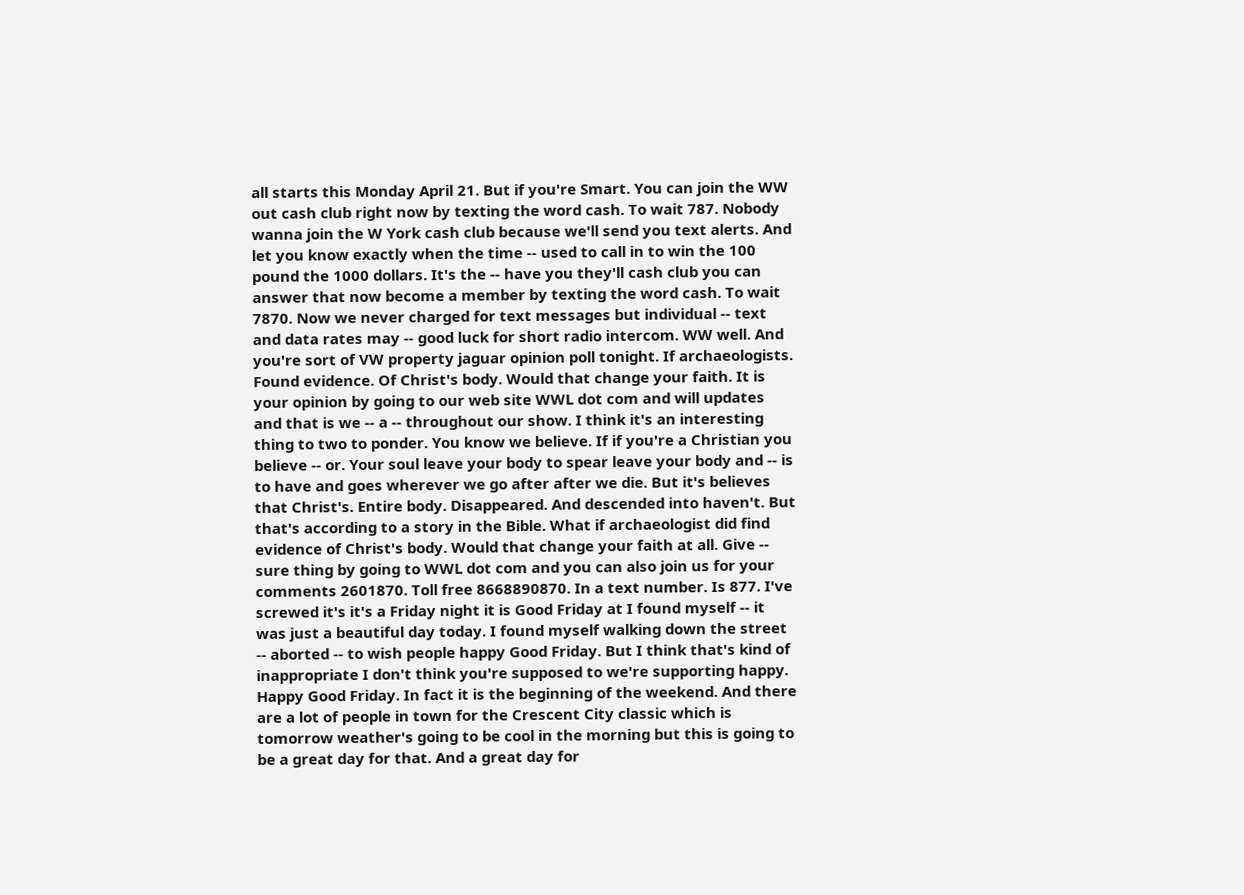all starts this Monday April 21. But if you're Smart. You can join the WW out cash club right now by texting the word cash. To wait 787. Nobody wanna join the W York cash club because we'll send you text alerts. And let you know exactly when the time -- used to call in to win the 100 pound the 1000 dollars. It's the -- have you they'll cash club you can answer that now become a member by texting the word cash. To wait 7870. Now we never charged for text messages but individual -- text and data rates may -- good luck for short radio intercom. WW well. And you're sort of VW property jaguar opinion poll tonight. If archaeologists. Found evidence. Of Christ's body. Would that change your faith. It is your opinion by going to our web site WWL dot com and will updates and that is we -- a -- throughout our show. I think it's an interesting thing to two to ponder. You know we believe. If if you're a Christian you believe -- or. Your soul leave your body to spear leave your body and -- is to have and goes wherever we go after after we die. But it's believes that Christ's. Entire body. Disappeared. And descended into haven't. But that's according to a story in the Bible. What if archaeologist did find evidence of Christ's body. Would that change your faith at all. Give -- sure thing by going to WWL dot com and you can also join us for your comments 2601870. Toll free 8668890870. In a text number. Is 877. I've screwed it's it's a Friday night it is Good Friday at I found myself -- it was just a beautiful day today. I found myself walking down the street -- aborted -- to wish people happy Good Friday. But I think that's kind of inappropriate I don't think you're supposed to we're supporting happy. Happy Good Friday. In fact it is the beginning of the weekend. And there are a lot of people in town for the Crescent City classic which is tomorrow weather's going to be cool in the morning but this is going to be a great day for that. And a great day for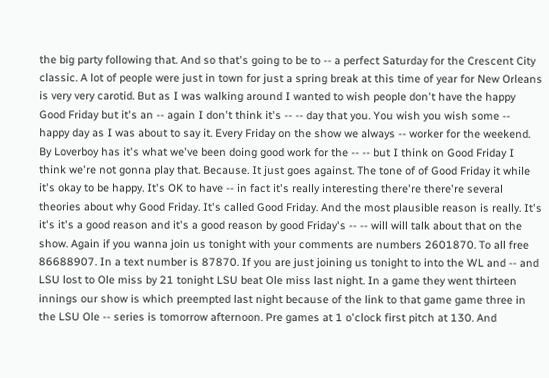the big party following that. And so that's going to be to -- a perfect Saturday for the Crescent City classic. A lot of people were just in town for just a spring break at this time of year for New Orleans is very very carotid. But as I was walking around I wanted to wish people don't have the happy Good Friday but it's an -- again I don't think it's -- -- day that you. You wish you wish some -- happy day as I was about to say it. Every Friday on the show we always -- worker for the weekend. By Loverboy has it's what we've been doing good work for the -- -- but I think on Good Friday I think we're not gonna play that. Because. It just goes against. The tone of of Good Friday it while it's okay to be happy. It's OK to have -- in fact it's really interesting there're there're several theories about why Good Friday. It's called Good Friday. And the most plausible reason is really. It's it's it's a good reason and it's a good reason by good Friday's -- -- will will talk about that on the show. Again if you wanna join us tonight with your comments are numbers 2601870. To all free 86688907. In a text number is 87870. If you are just joining us tonight to into the WL and -- and LSU lost to Ole miss by 21 tonight LSU beat Ole miss last night. In a game they went thirteen innings our show is which preempted last night because of the link to that game game three in the LSU Ole -- series is tomorrow afternoon. Pre games at 1 o'clock first pitch at 130. And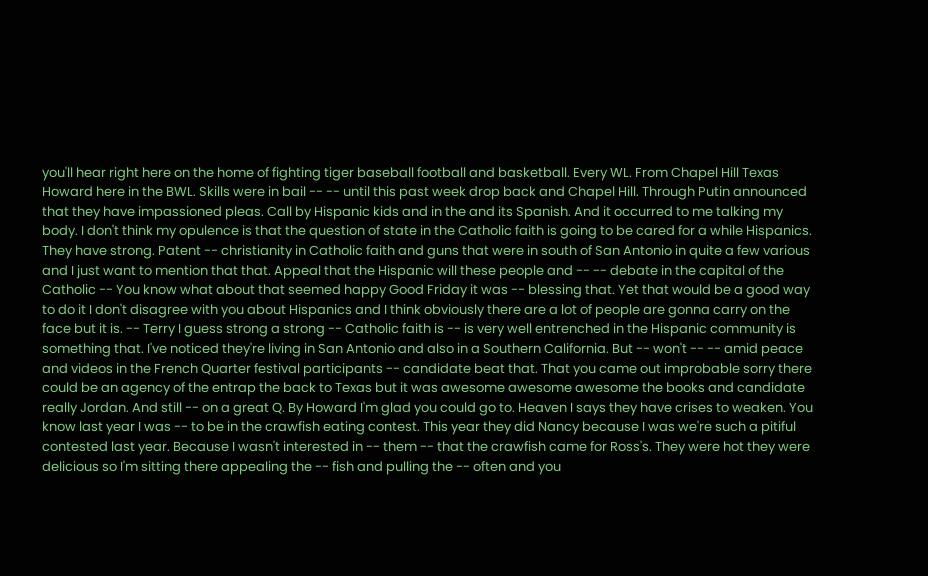you'll hear right here on the home of fighting tiger baseball football and basketball. Every WL. From Chapel Hill Texas Howard here in the BWL. Skills were in bail -- -- until this past week drop back and Chapel Hill. Through Putin announced that they have impassioned pleas. Call by Hispanic kids and in the and its Spanish. And it occurred to me talking my body. I don't think my opulence is that the question of state in the Catholic faith is going to be cared for a while Hispanics. They have strong. Patent -- christianity in Catholic faith and guns that were in south of San Antonio in quite a few various and I just want to mention that that. Appeal that the Hispanic will these people and -- -- debate in the capital of the Catholic -- You know what about that seemed happy Good Friday it was -- blessing that. Yet that would be a good way to do it I don't disagree with you about Hispanics and I think obviously there are a lot of people are gonna carry on the face but it is. -- Terry I guess strong a strong -- Catholic faith is -- is very well entrenched in the Hispanic community is something that. I've noticed they're living in San Antonio and also in a Southern California. But -- won't -- -- amid peace and videos in the French Quarter festival participants -- candidate beat that. That you came out improbable sorry there could be an agency of the entrap the back to Texas but it was awesome awesome awesome the books and candidate really Jordan. And still -- on a great Q. By Howard I'm glad you could go to. Heaven I says they have crises to weaken. You know last year I was -- to be in the crawfish eating contest. This year they did Nancy because I was we're such a pitiful contested last year. Because I wasn't interested in -- them -- that the crawfish came for Ross's. They were hot they were delicious so I'm sitting there appealing the -- fish and pulling the -- often and you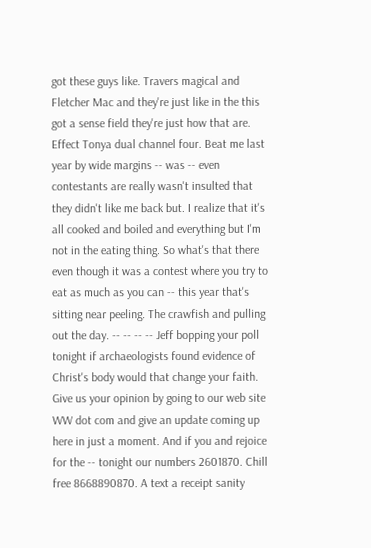got these guys like. Travers magical and Fletcher Mac and they're just like in the this got a sense field they're just how that are. Effect Tonya dual channel four. Beat me last year by wide margins -- was -- even contestants are really wasn't insulted that they didn't like me back but. I realize that it's all cooked and boiled and everything but I'm not in the eating thing. So what's that there even though it was a contest where you try to eat as much as you can -- this year that's sitting near peeling. The crawfish and pulling out the day. -- -- -- -- Jeff bopping your poll tonight if archaeologists found evidence of Christ's body would that change your faith. Give us your opinion by going to our web site WW dot com and give an update coming up here in just a moment. And if you and rejoice for the -- tonight our numbers 2601870. Chill free 8668890870. A text a receipt sanity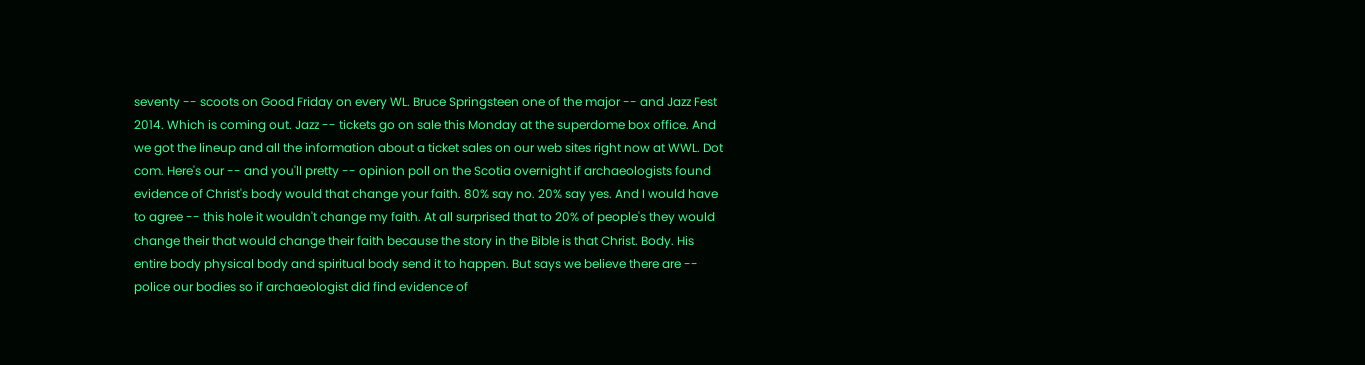seventy -- scoots on Good Friday on every WL. Bruce Springsteen one of the major -- and Jazz Fest 2014. Which is coming out. Jazz -- tickets go on sale this Monday at the superdome box office. And we got the lineup and all the information about a ticket sales on our web sites right now at WWL. Dot com. Here's our -- and you'll pretty -- opinion poll on the Scotia overnight if archaeologists found evidence of Christ's body would that change your faith. 80% say no. 20% say yes. And I would have to agree -- this hole it wouldn't change my faith. At all surprised that to 20% of people's they would change their that would change their faith because the story in the Bible is that Christ. Body. His entire body physical body and spiritual body send it to happen. But says we believe there are -- police our bodies so if archaeologist did find evidence of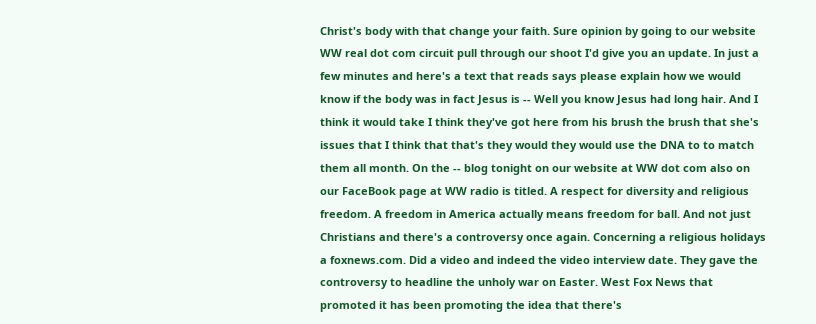Christ's body with that change your faith. Sure opinion by going to our website WW real dot com circuit pull through our shoot I'd give you an update. In just a few minutes and here's a text that reads says please explain how we would know if the body was in fact Jesus is -- Well you know Jesus had long hair. And I think it would take I think they've got here from his brush the brush that she's issues that I think that that's they would they would use the DNA to to match them all month. On the -- blog tonight on our website at WW dot com also on our FaceBook page at WW radio is titled. A respect for diversity and religious freedom. A freedom in America actually means freedom for ball. And not just Christians and there's a controversy once again. Concerning a religious holidays a foxnews.com. Did a video and indeed the video interview date. They gave the controversy to headline the unholy war on Easter. West Fox News that promoted it has been promoting the idea that there's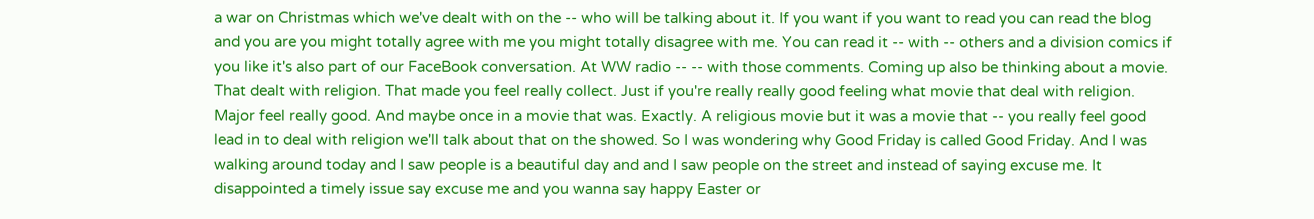a war on Christmas which we've dealt with on the -- who will be talking about it. If you want if you want to read you can read the blog and you are you might totally agree with me you might totally disagree with me. You can read it -- with -- others and a division comics if you like it's also part of our FaceBook conversation. At WW radio -- -- with those comments. Coming up also be thinking about a movie. That dealt with religion. That made you feel really collect. Just if you're really really good feeling what movie that deal with religion. Major feel really good. And maybe once in a movie that was. Exactly. A religious movie but it was a movie that -- you really feel good lead in to deal with religion we'll talk about that on the showed. So I was wondering why Good Friday is called Good Friday. And I was walking around today and I saw people is a beautiful day and and I saw people on the street and instead of saying excuse me. It disappointed a timely issue say excuse me and you wanna say happy Easter or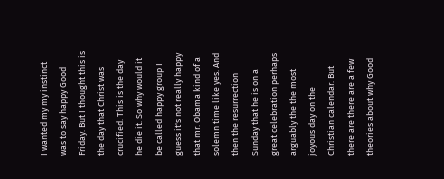I wanted my my instinct was to say happy Good Friday. But I thought this is the day that Christ was crucified. This is the day he die it. So why would it be called happy group I guess it's not really happy that mr. Obama kind of a solemn time like yes. And then the resurrection Sunday that he is on a great celebration perhaps arguably the the most joyous day on the Christian calendar. But there are there are a few theories about why Good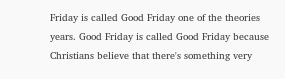Friday is called Good Friday one of the theories years. Good Friday is called Good Friday because Christians believe that there's something very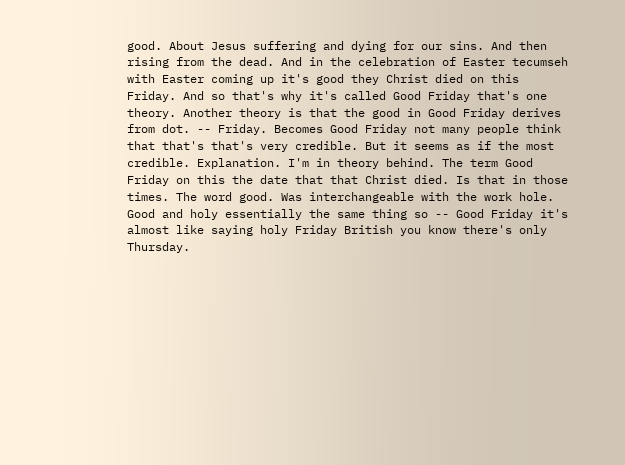good. About Jesus suffering and dying for our sins. And then rising from the dead. And in the celebration of Easter tecumseh with Easter coming up it's good they Christ died on this Friday. And so that's why it's called Good Friday that's one theory. Another theory is that the good in Good Friday derives from dot. -- Friday. Becomes Good Friday not many people think that that's that's very credible. But it seems as if the most credible. Explanation. I'm in theory behind. The term Good Friday on this the date that that Christ died. Is that in those times. The word good. Was interchangeable with the work hole. Good and holy essentially the same thing so -- Good Friday it's almost like saying holy Friday British you know there's only Thursday.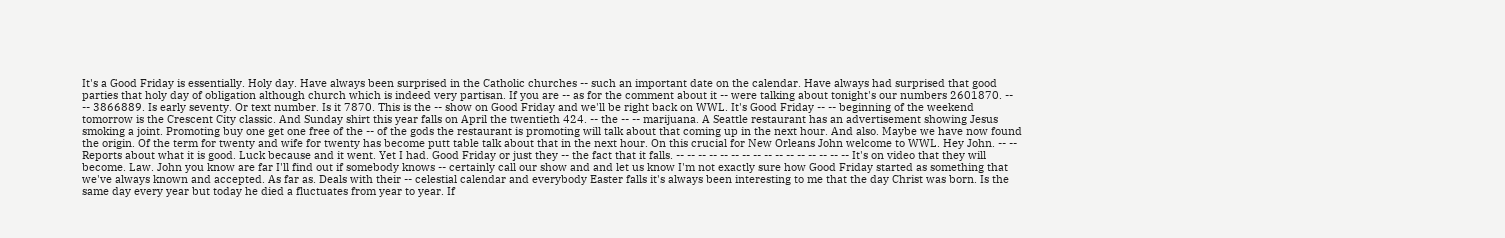It's a Good Friday is essentially. Holy day. Have always been surprised in the Catholic churches -- such an important date on the calendar. Have always had surprised that good parties that holy day of obligation although church which is indeed very partisan. If you are -- as for the comment about it -- were talking about tonight's our numbers 2601870. -- -- 3866889. Is early seventy. Or text number. Is it 7870. This is the -- show on Good Friday and we'll be right back on WWL. It's Good Friday -- -- beginning of the weekend tomorrow is the Crescent City classic. And Sunday shirt this year falls on April the twentieth 424. -- the -- -- marijuana. A Seattle restaurant has an advertisement showing Jesus smoking a joint. Promoting buy one get one free of the -- of the gods the restaurant is promoting will talk about that coming up in the next hour. And also. Maybe we have now found the origin. Of the term for twenty and wife for twenty has become putt table talk about that in the next hour. On this crucial for New Orleans John welcome to WWL. Hey John. -- -- Reports about what it is good. Luck because and it went. Yet I had. Good Friday or just they -- the fact that it falls. -- -- -- -- -- -- -- -- -- -- -- -- -- -- -- -- It's on video that they will become. Law. John you know are far I'll find out if somebody knows -- certainly call our show and and let us know I'm not exactly sure how Good Friday started as something that we've always known and accepted. As far as. Deals with their -- celestial calendar and everybody Easter falls it's always been interesting to me that the day Christ was born. Is the same day every year but today he died a fluctuates from year to year. If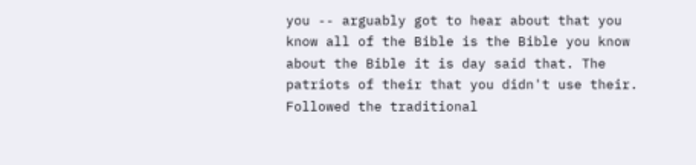you -- arguably got to hear about that you know all of the Bible is the Bible you know about the Bible it is day said that. The patriots of their that you didn't use their. Followed the traditional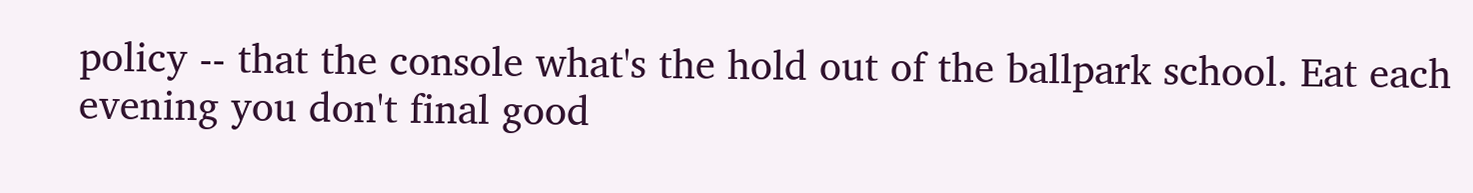policy -- that the console what's the hold out of the ballpark school. Eat each evening you don't final good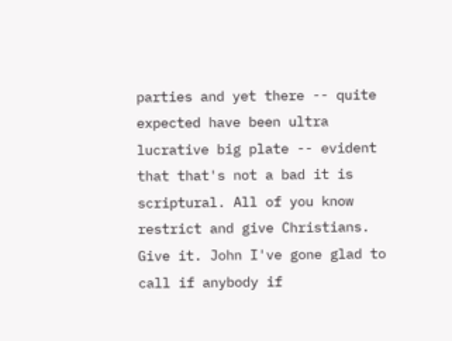parties and yet there -- quite expected have been ultra lucrative big plate -- evident that that's not a bad it is scriptural. All of you know restrict and give Christians. Give it. John I've gone glad to call if anybody if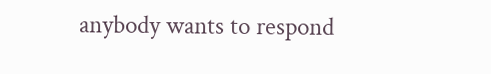anybody wants to respond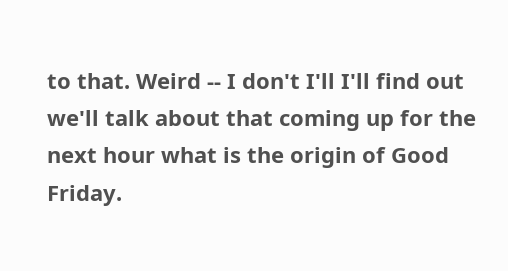to that. Weird -- I don't I'll I'll find out we'll talk about that coming up for the next hour what is the origin of Good Friday.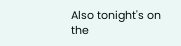Also tonight's on the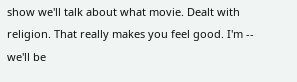show we'll talk about what movie. Dealt with religion. That really makes you feel good. I'm -- we'll be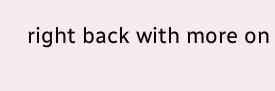right back with more on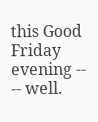this Good Friday evening -- -- well.